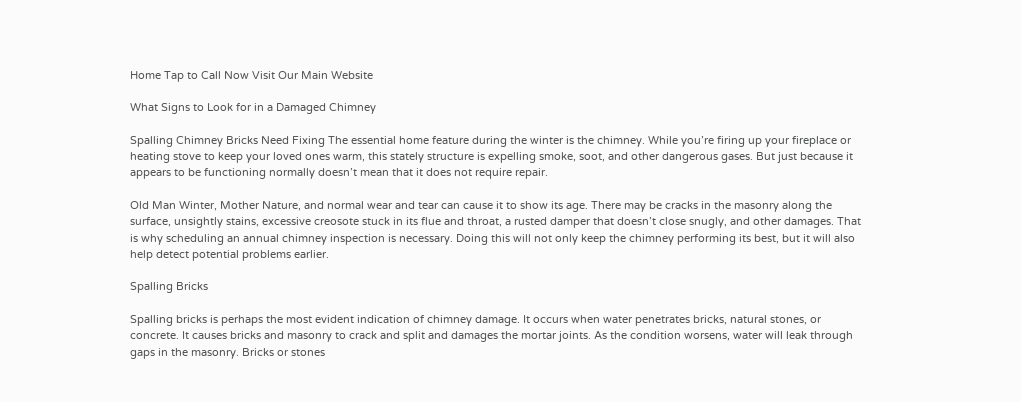Home Tap to Call Now Visit Our Main Website

What Signs to Look for in a Damaged Chimney

Spalling Chimney Bricks Need Fixing The essential home feature during the winter is the chimney. While you’re firing up your fireplace or heating stove to keep your loved ones warm, this stately structure is expelling smoke, soot, and other dangerous gases. But just because it appears to be functioning normally doesn’t mean that it does not require repair.

Old Man Winter, Mother Nature, and normal wear and tear can cause it to show its age. There may be cracks in the masonry along the surface, unsightly stains, excessive creosote stuck in its flue and throat, a rusted damper that doesn’t close snugly, and other damages. That is why scheduling an annual chimney inspection is necessary. Doing this will not only keep the chimney performing its best, but it will also help detect potential problems earlier.

Spalling Bricks

Spalling bricks is perhaps the most evident indication of chimney damage. It occurs when water penetrates bricks, natural stones, or concrete. It causes bricks and masonry to crack and split and damages the mortar joints. As the condition worsens, water will leak through gaps in the masonry. Bricks or stones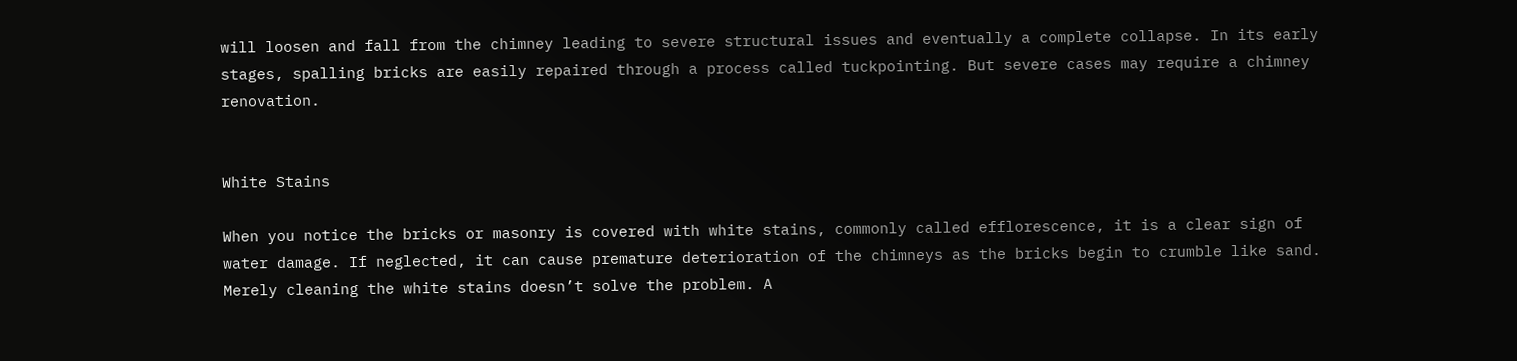will loosen and fall from the chimney leading to severe structural issues and eventually a complete collapse. In its early stages, spalling bricks are easily repaired through a process called tuckpointing. But severe cases may require a chimney renovation.


White Stains

When you notice the bricks or masonry is covered with white stains, commonly called efflorescence, it is a clear sign of water damage. If neglected, it can cause premature deterioration of the chimneys as the bricks begin to crumble like sand. Merely cleaning the white stains doesn’t solve the problem. A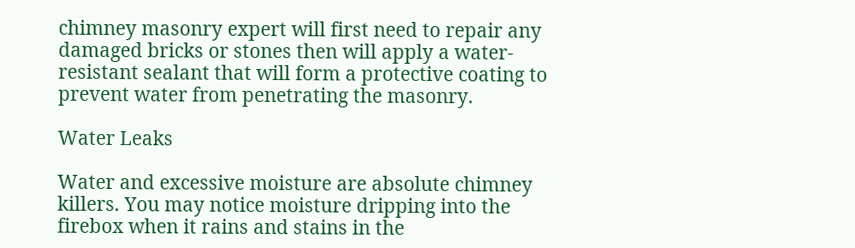chimney masonry expert will first need to repair any damaged bricks or stones then will apply a water-resistant sealant that will form a protective coating to prevent water from penetrating the masonry.

Water Leaks

Water and excessive moisture are absolute chimney killers. You may notice moisture dripping into the firebox when it rains and stains in the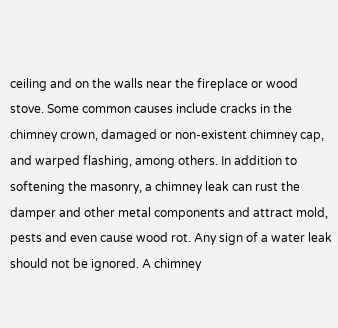ceiling and on the walls near the fireplace or wood stove. Some common causes include cracks in the chimney crown, damaged or non-existent chimney cap, and warped flashing, among others. In addition to softening the masonry, a chimney leak can rust the damper and other metal components and attract mold, pests and even cause wood rot. Any sign of a water leak should not be ignored. A chimney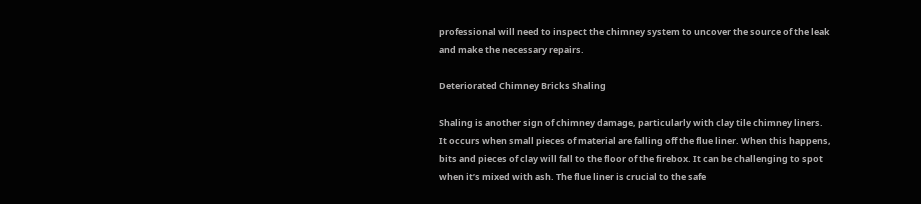professional will need to inspect the chimney system to uncover the source of the leak and make the necessary repairs.

Deteriorated Chimney Bricks Shaling

Shaling is another sign of chimney damage, particularly with clay tile chimney liners. It occurs when small pieces of material are falling off the flue liner. When this happens, bits and pieces of clay will fall to the floor of the firebox. It can be challenging to spot when it’s mixed with ash. The flue liner is crucial to the safe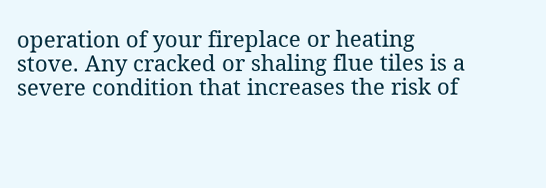operation of your fireplace or heating stove. Any cracked or shaling flue tiles is a severe condition that increases the risk of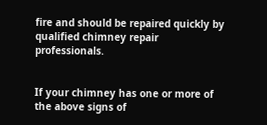fire and should be repaired quickly by qualified chimney repair professionals.


If your chimney has one or more of the above signs of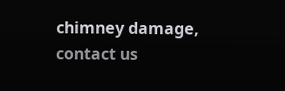chimney damage, contact us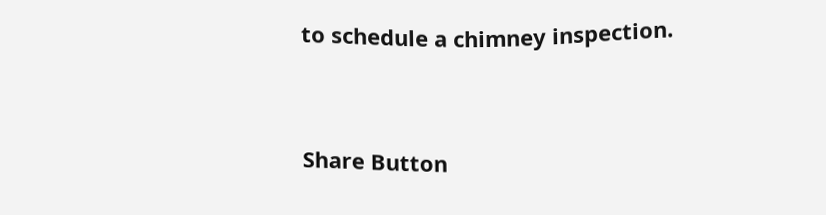to schedule a chimney inspection.


Share Button